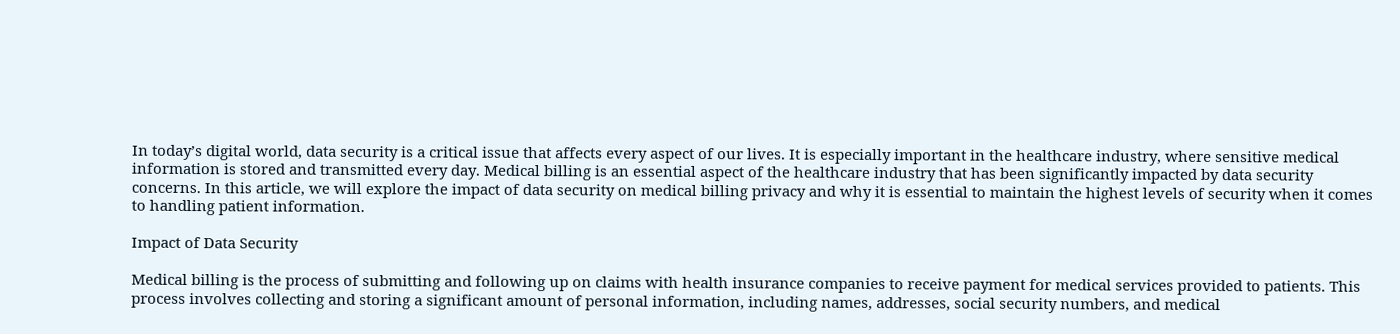In today’s digital world, data security is a critical issue that affects every aspect of our lives. It is especially important in the healthcare industry, where sensitive medical information is stored and transmitted every day. Medical billing is an essential aspect of the healthcare industry that has been significantly impacted by data security concerns. In this article, we will explore the impact of data security on medical billing privacy and why it is essential to maintain the highest levels of security when it comes to handling patient information.

Impact of Data Security

Medical billing is the process of submitting and following up on claims with health insurance companies to receive payment for medical services provided to patients. This process involves collecting and storing a significant amount of personal information, including names, addresses, social security numbers, and medical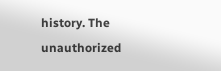history. The unauthorized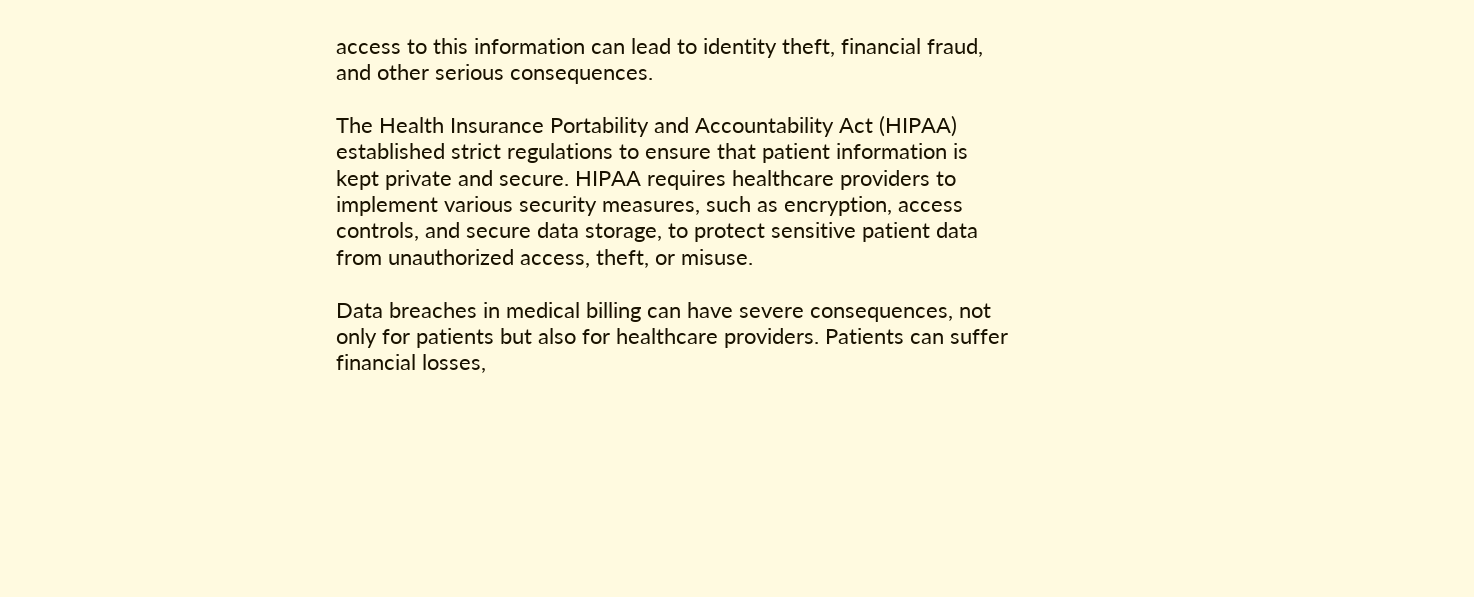access to this information can lead to identity theft, financial fraud, and other serious consequences.

The Health Insurance Portability and Accountability Act (HIPAA) established strict regulations to ensure that patient information is kept private and secure. HIPAA requires healthcare providers to implement various security measures, such as encryption, access controls, and secure data storage, to protect sensitive patient data from unauthorized access, theft, or misuse.

Data breaches in medical billing can have severe consequences, not only for patients but also for healthcare providers. Patients can suffer financial losses,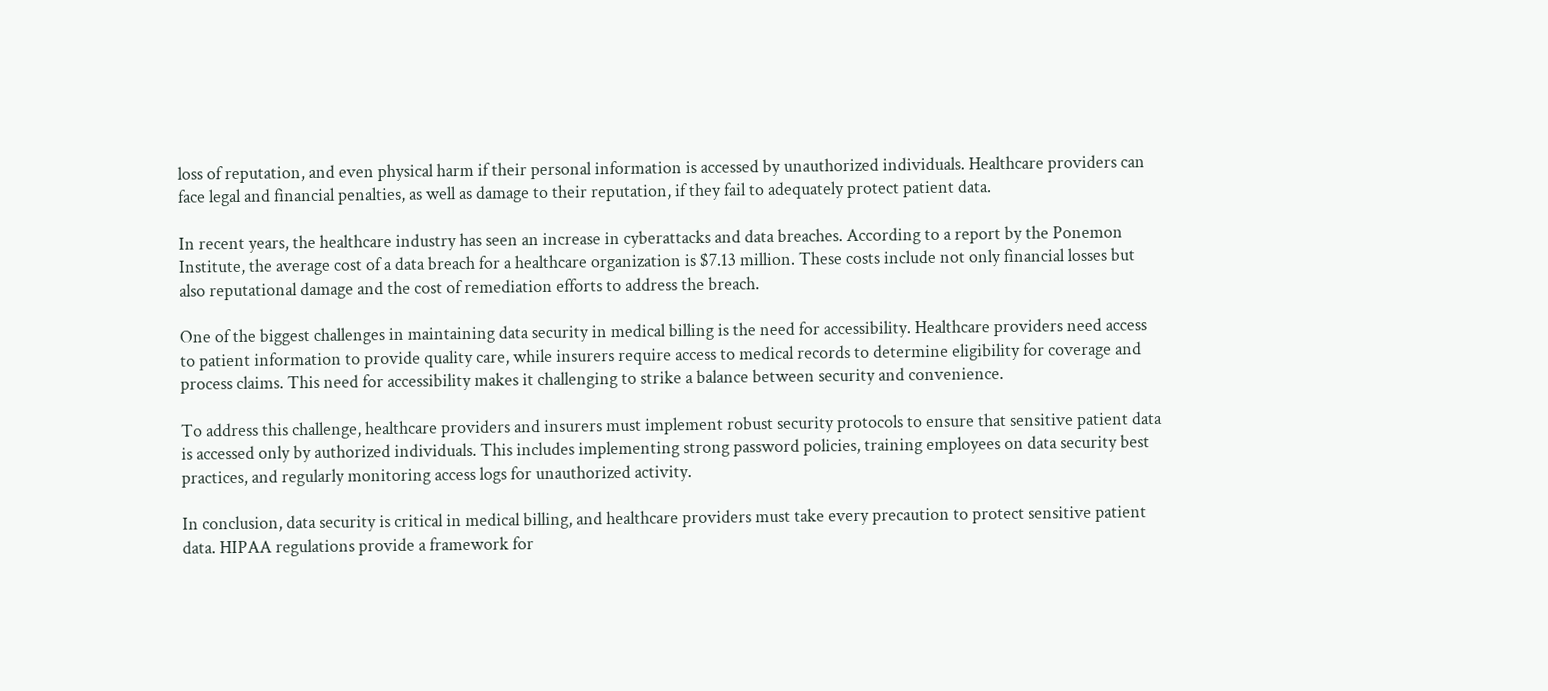loss of reputation, and even physical harm if their personal information is accessed by unauthorized individuals. Healthcare providers can face legal and financial penalties, as well as damage to their reputation, if they fail to adequately protect patient data.

In recent years, the healthcare industry has seen an increase in cyberattacks and data breaches. According to a report by the Ponemon Institute, the average cost of a data breach for a healthcare organization is $7.13 million. These costs include not only financial losses but also reputational damage and the cost of remediation efforts to address the breach.

One of the biggest challenges in maintaining data security in medical billing is the need for accessibility. Healthcare providers need access to patient information to provide quality care, while insurers require access to medical records to determine eligibility for coverage and process claims. This need for accessibility makes it challenging to strike a balance between security and convenience.

To address this challenge, healthcare providers and insurers must implement robust security protocols to ensure that sensitive patient data is accessed only by authorized individuals. This includes implementing strong password policies, training employees on data security best practices, and regularly monitoring access logs for unauthorized activity.

In conclusion, data security is critical in medical billing, and healthcare providers must take every precaution to protect sensitive patient data. HIPAA regulations provide a framework for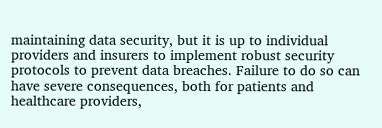maintaining data security, but it is up to individual providers and insurers to implement robust security protocols to prevent data breaches. Failure to do so can have severe consequences, both for patients and healthcare providers,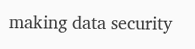making data security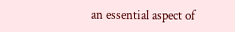an essential aspect of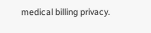medical billing privacy.